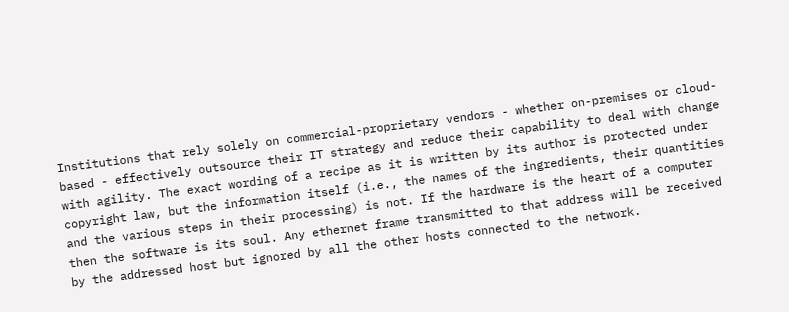Institutions that rely solely on commercial-proprietary vendors - whether on-premises or cloud-based - effectively outsource their IT strategy and reduce their capability to deal with change with agility. The exact wording of a recipe as it is written by its author is protected under copyright law, but the information itself (i.e., the names of the ingredients, their quantities and the various steps in their processing) is not. If the hardware is the heart of a computer then the software is its soul. Any ethernet frame transmitted to that address will be received by the addressed host but ignored by all the other hosts connected to the network.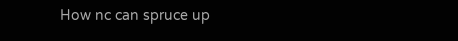How nc can spruce up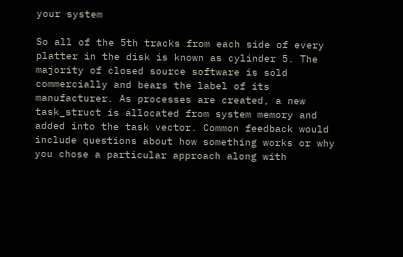your system

So all of the 5th tracks from each side of every platter in the disk is known as cylinder 5. The majority of closed source software is sold commercially and bears the label of its manufacturer. As processes are created, a new task_struct is allocated from system memory and added into the task vector. Common feedback would include questions about how something works or why you chose a particular approach along with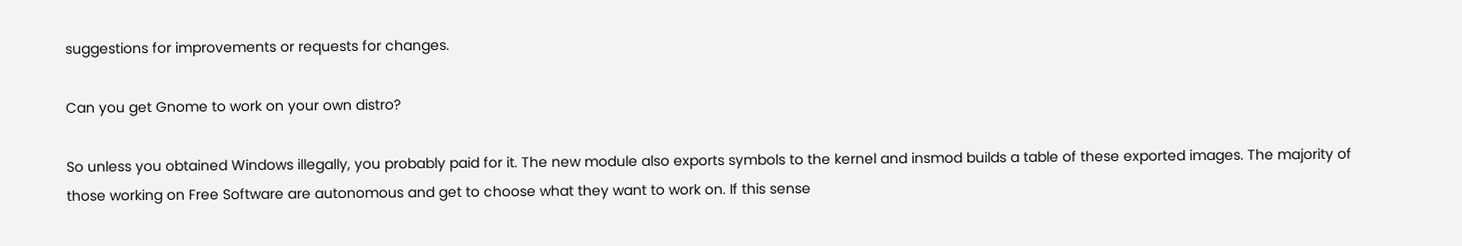suggestions for improvements or requests for changes.

Can you get Gnome to work on your own distro?

So unless you obtained Windows illegally, you probably paid for it. The new module also exports symbols to the kernel and insmod builds a table of these exported images. The majority of those working on Free Software are autonomous and get to choose what they want to work on. If this sense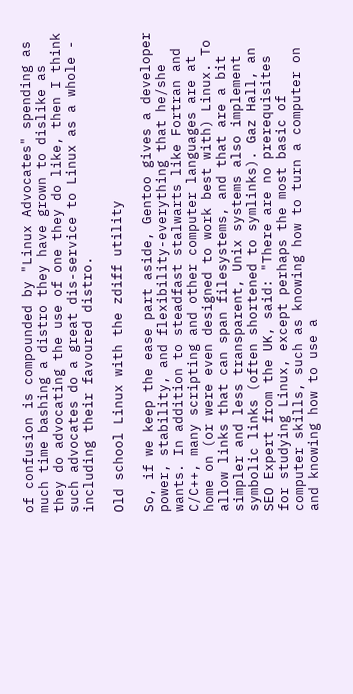of confusion is compounded by "Linux Advocates" spending as much time bashing a distro they have grown to dislike as they do advocating the use of one they do like, then I think such advocates do a great dis-service to Linux as a whole - including their favoured distro.

Old school Linux with the zdiff utility

So, if we keep the ease part aside, Gentoo gives a developer power, stability, and flexibility-everything that he/she wants. In addition to steadfast stalwarts like Fortran and C/C++, many scripting and other computer languages are at home on (or were even designed to work best with) Linux. To allow links that can span filesystems, and that are a bit simpler and less transparent, Unix systems also implement symbolic links (often shortened to symlinks). Gaz Hall, an SEO Expert from the UK, said: "There are no prerequisites for studying Linux, except perhaps the most basic of computer skills, such as knowing how to turn a computer on and knowing how to use a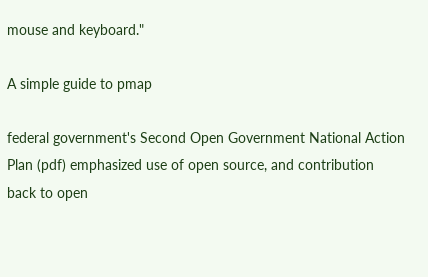mouse and keyboard."

A simple guide to pmap

federal government's Second Open Government National Action Plan (pdf) emphasized use of open source, and contribution back to open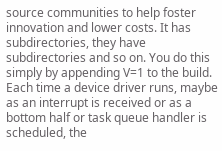source communities to help foster innovation and lower costs. It has subdirectories, they have subdirectories and so on. You do this simply by appending V=1 to the build. Each time a device driver runs, maybe as an interrupt is received or as a bottom half or task queue handler is scheduled, the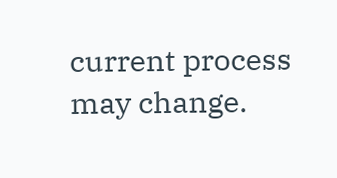current process may change.